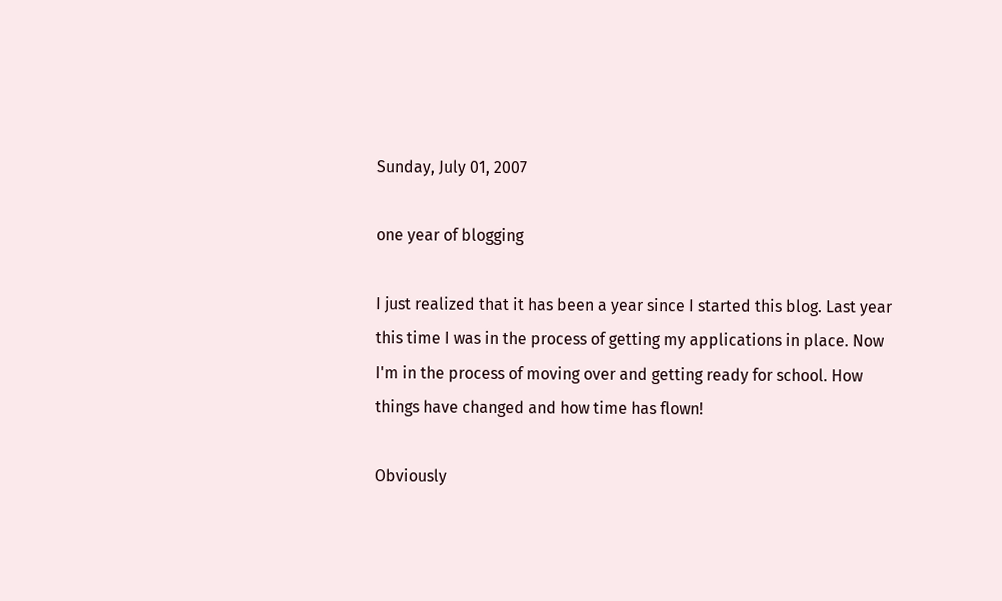Sunday, July 01, 2007

one year of blogging

I just realized that it has been a year since I started this blog. Last year this time I was in the process of getting my applications in place. Now I'm in the process of moving over and getting ready for school. How things have changed and how time has flown!

Obviously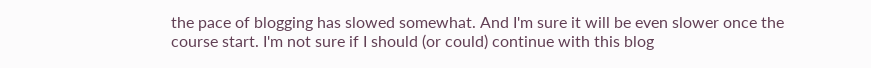the pace of blogging has slowed somewhat. And I'm sure it will be even slower once the course start. I'm not sure if I should (or could) continue with this blog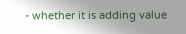- whether it is adding value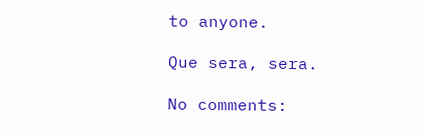to anyone.

Que sera, sera.

No comments: